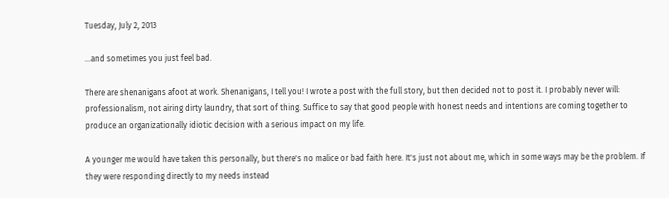Tuesday, July 2, 2013

...and sometimes you just feel bad.

There are shenanigans afoot at work. Shenanigans, I tell you! I wrote a post with the full story, but then decided not to post it. I probably never will: professionalism, not airing dirty laundry, that sort of thing. Suffice to say that good people with honest needs and intentions are coming together to produce an organizationally idiotic decision with a serious impact on my life.

A younger me would have taken this personally, but there's no malice or bad faith here. It's just not about me, which in some ways may be the problem. If they were responding directly to my needs instead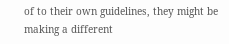of to their own guidelines, they might be making a different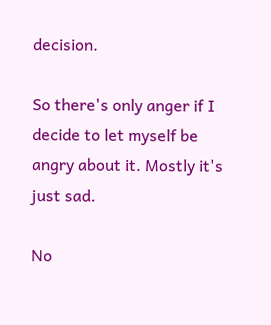decision.

So there's only anger if I decide to let myself be angry about it. Mostly it's just sad.

No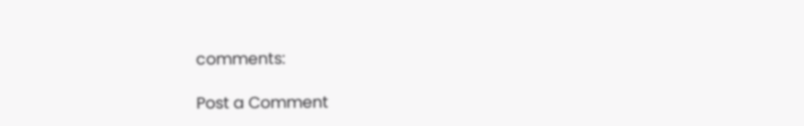comments:

Post a Comment